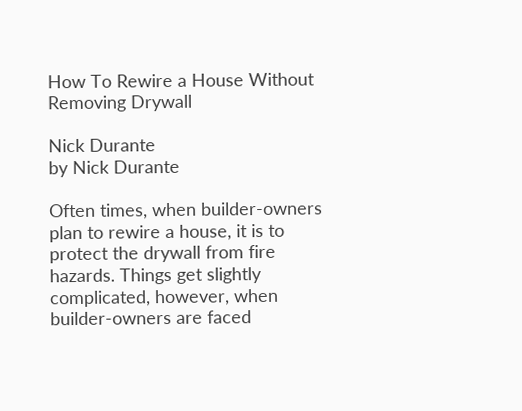How To Rewire a House Without Removing Drywall

Nick Durante
by Nick Durante

Often times, when builder-owners plan to rewire a house, it is to protect the drywall from fire hazards. Things get slightly complicated, however, when builder-owners are faced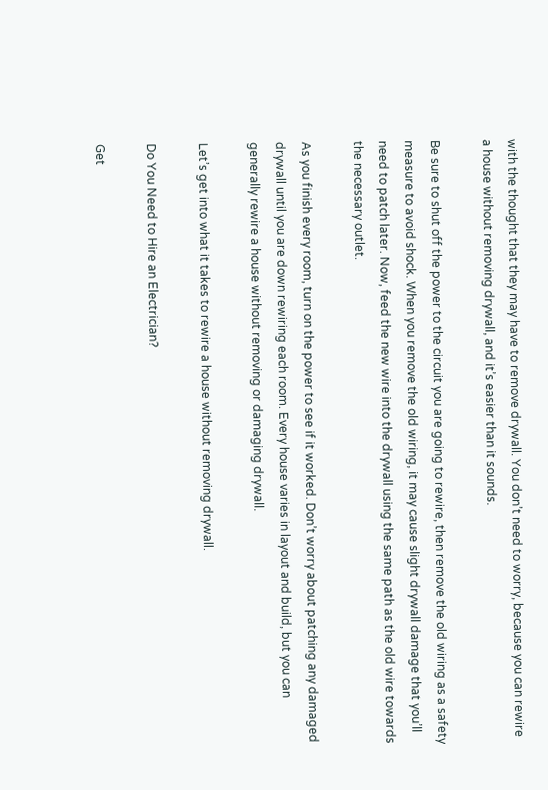with the thought that they may have to remove drywall. You don’t need to worry, because you can rewire a house without removing drywall, and it’s easier than it sounds.

Be sure to shut off the power to the circuit you are going to rewire, then remove the old wiring as a safety measure to avoid shock. When you remove the old wiring, it may cause slight drywall damage that you’ll need to patch later. Now, feed the new wire into the drywall using the same path as the old wire towards the necessary outlet.

As you finish every room, turn on the power to see if it worked. Don’t worry about patching any damaged drywall until you are down rewiring each room. Every house varies in layout and build, but you can generally rewire a house without removing or damaging drywall.

Let’s get into what it takes to rewire a house without removing drywall.

Do You Need to Hire an Electrician?

Get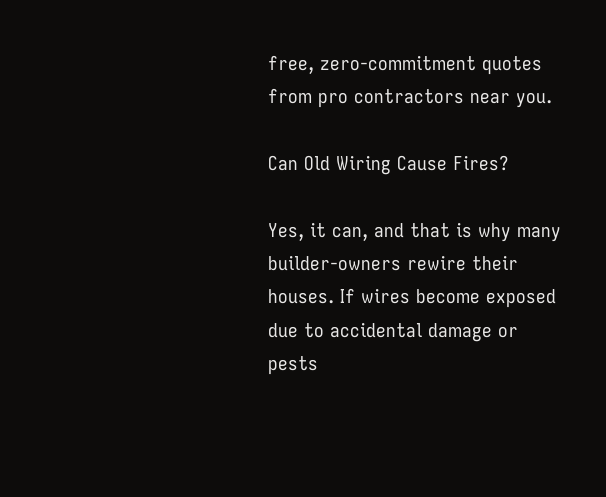free, zero-commitment quotes from pro contractors near you.

Can Old Wiring Cause Fires?

Yes, it can, and that is why many builder-owners rewire their houses. If wires become exposed due to accidental damage or pests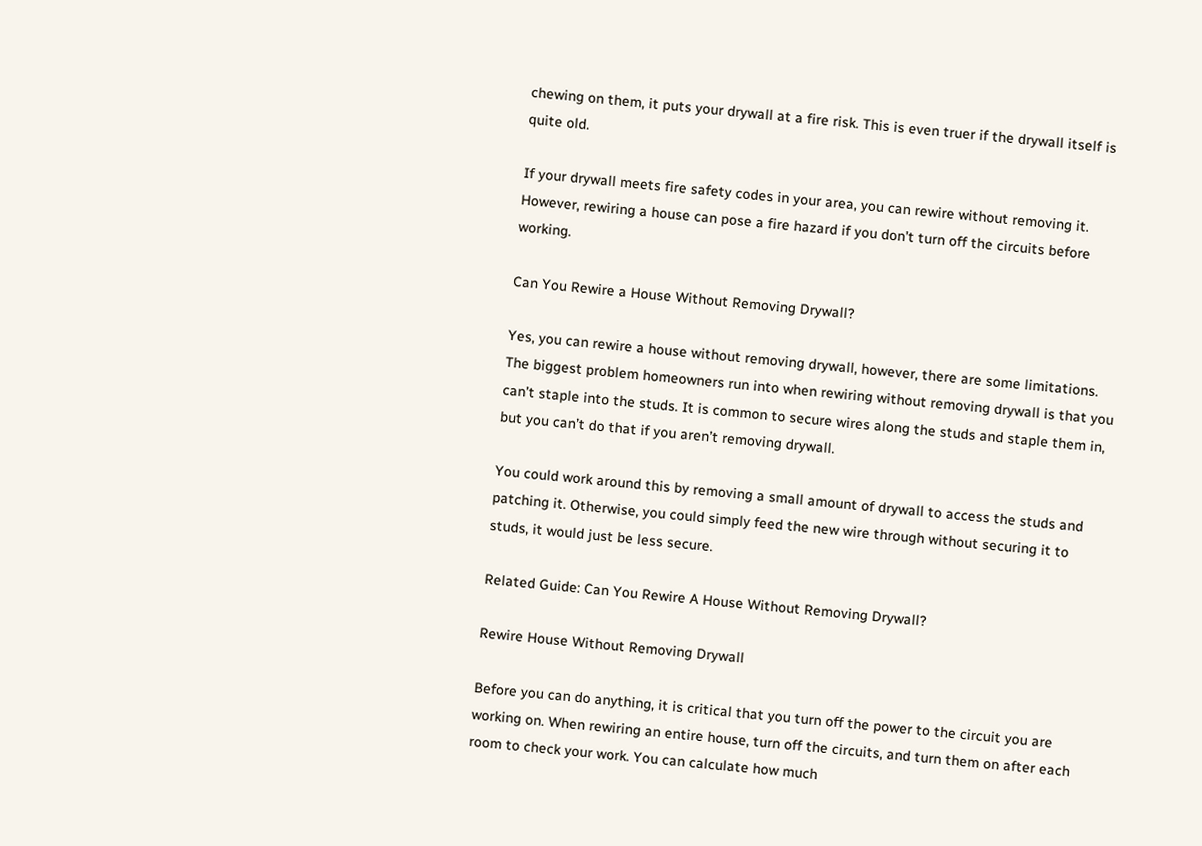chewing on them, it puts your drywall at a fire risk. This is even truer if the drywall itself is quite old.

If your drywall meets fire safety codes in your area, you can rewire without removing it. However, rewiring a house can pose a fire hazard if you don’t turn off the circuits before working.

Can You Rewire a House Without Removing Drywall?

Yes, you can rewire a house without removing drywall, however, there are some limitations. The biggest problem homeowners run into when rewiring without removing drywall is that you can’t staple into the studs. It is common to secure wires along the studs and staple them in, but you can’t do that if you aren’t removing drywall.

You could work around this by removing a small amount of drywall to access the studs and patching it. Otherwise, you could simply feed the new wire through without securing it to studs, it would just be less secure.

Related Guide: Can You Rewire A House Without Removing Drywall?

Rewire House Without Removing Drywall

Before you can do anything, it is critical that you turn off the power to the circuit you are working on. When rewiring an entire house, turn off the circuits, and turn them on after each room to check your work. You can calculate how much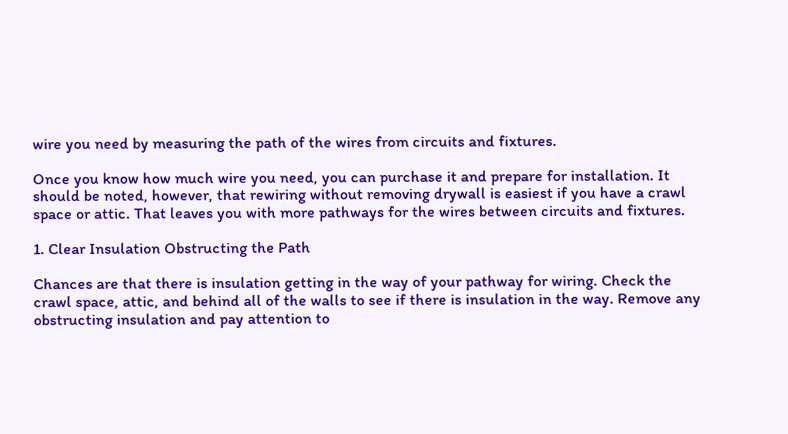wire you need by measuring the path of the wires from circuits and fixtures.

Once you know how much wire you need, you can purchase it and prepare for installation. It should be noted, however, that rewiring without removing drywall is easiest if you have a crawl space or attic. That leaves you with more pathways for the wires between circuits and fixtures.

1. Clear Insulation Obstructing the Path

Chances are that there is insulation getting in the way of your pathway for wiring. Check the crawl space, attic, and behind all of the walls to see if there is insulation in the way. Remove any obstructing insulation and pay attention to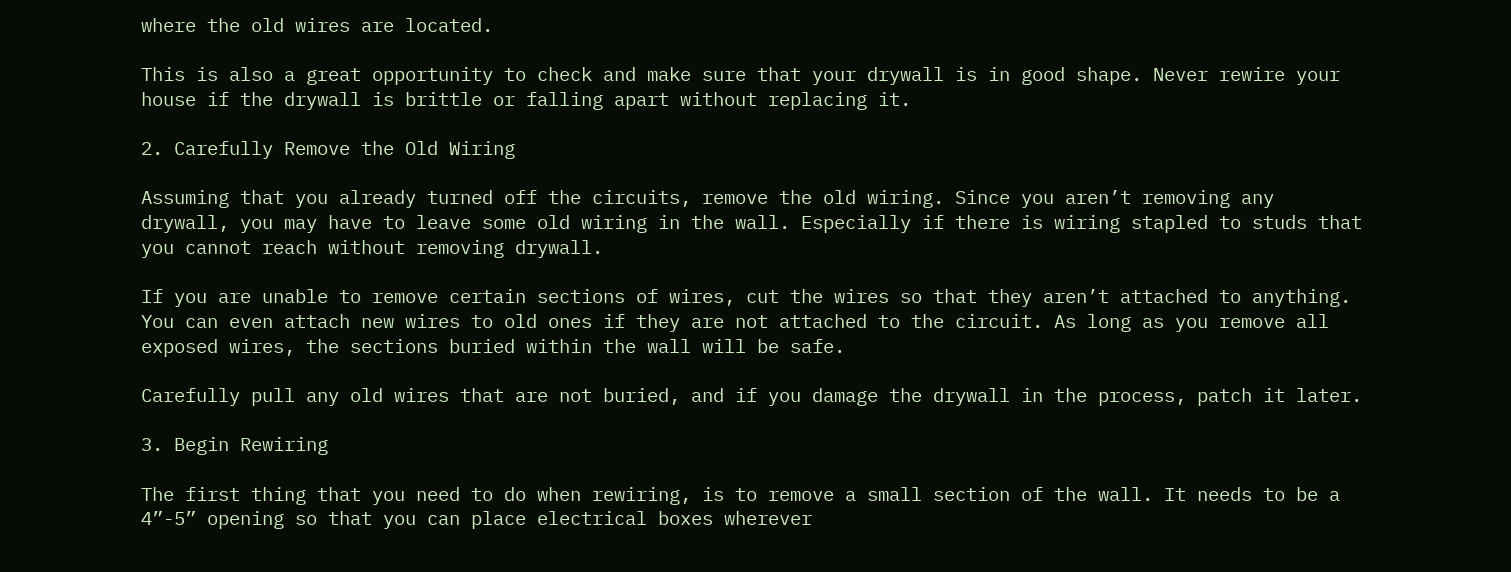where the old wires are located.

This is also a great opportunity to check and make sure that your drywall is in good shape. Never rewire your house if the drywall is brittle or falling apart without replacing it.

2. Carefully Remove the Old Wiring

Assuming that you already turned off the circuits, remove the old wiring. Since you aren’t removing any drywall, you may have to leave some old wiring in the wall. Especially if there is wiring stapled to studs that you cannot reach without removing drywall.

If you are unable to remove certain sections of wires, cut the wires so that they aren’t attached to anything. You can even attach new wires to old ones if they are not attached to the circuit. As long as you remove all exposed wires, the sections buried within the wall will be safe.

Carefully pull any old wires that are not buried, and if you damage the drywall in the process, patch it later.

3. Begin Rewiring

The first thing that you need to do when rewiring, is to remove a small section of the wall. It needs to be a 4”-5” opening so that you can place electrical boxes wherever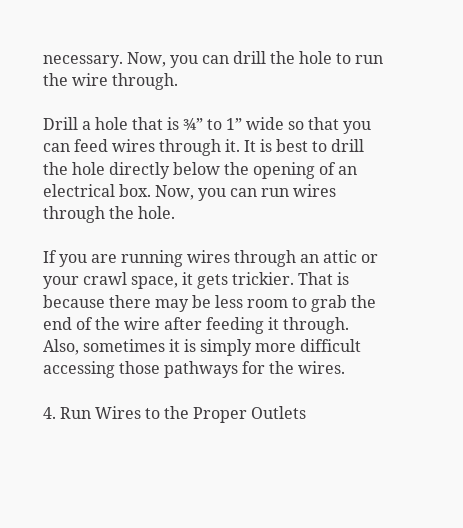necessary. Now, you can drill the hole to run the wire through.

Drill a hole that is ¾” to 1” wide so that you can feed wires through it. It is best to drill the hole directly below the opening of an electrical box. Now, you can run wires through the hole.

If you are running wires through an attic or your crawl space, it gets trickier. That is because there may be less room to grab the end of the wire after feeding it through. Also, sometimes it is simply more difficult accessing those pathways for the wires.

4. Run Wires to the Proper Outlets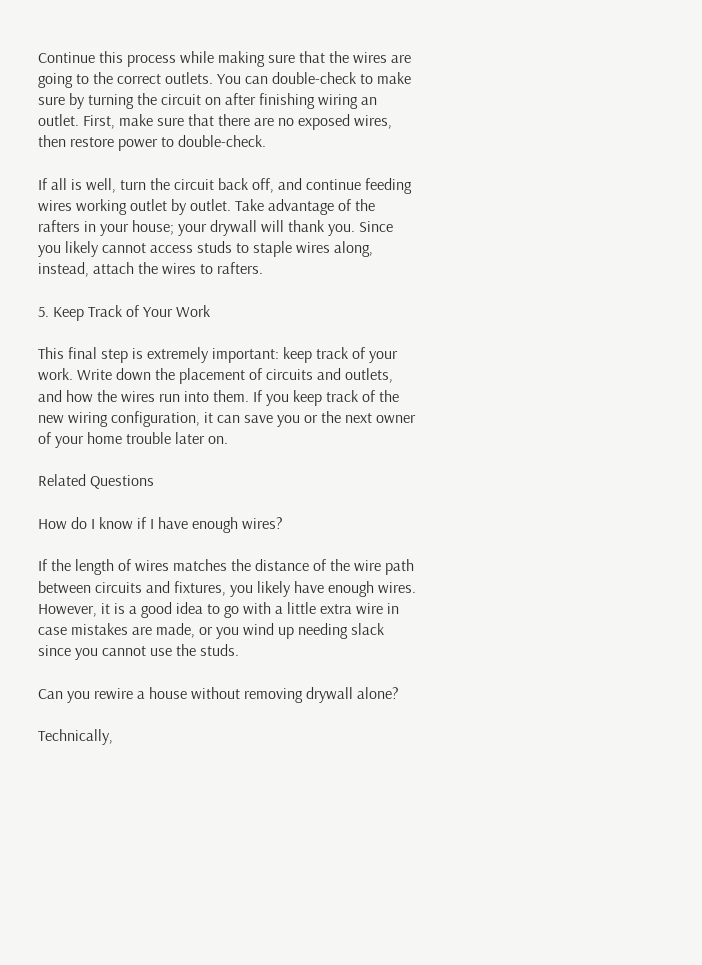Continue this process while making sure that the wires are going to the correct outlets. You can double-check to make sure by turning the circuit on after finishing wiring an outlet. First, make sure that there are no exposed wires, then restore power to double-check.

If all is well, turn the circuit back off, and continue feeding wires working outlet by outlet. Take advantage of the rafters in your house; your drywall will thank you. Since you likely cannot access studs to staple wires along, instead, attach the wires to rafters.

5. Keep Track of Your Work

This final step is extremely important: keep track of your work. Write down the placement of circuits and outlets, and how the wires run into them. If you keep track of the new wiring configuration, it can save you or the next owner of your home trouble later on.

Related Questions

How do I know if I have enough wires?

If the length of wires matches the distance of the wire path between circuits and fixtures, you likely have enough wires. However, it is a good idea to go with a little extra wire in case mistakes are made, or you wind up needing slack since you cannot use the studs.

Can you rewire a house without removing drywall alone?

Technically,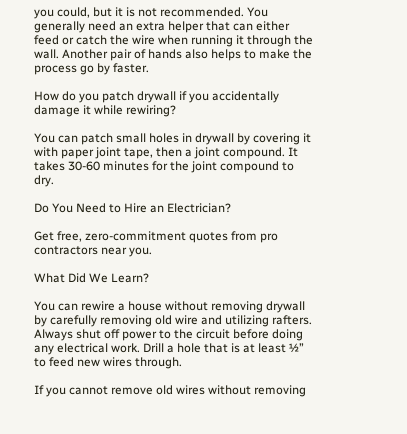you could, but it is not recommended. You generally need an extra helper that can either feed or catch the wire when running it through the wall. Another pair of hands also helps to make the process go by faster.

How do you patch drywall if you accidentally damage it while rewiring?

You can patch small holes in drywall by covering it with paper joint tape, then a joint compound. It takes 30-60 minutes for the joint compound to dry.

Do You Need to Hire an Electrician?

Get free, zero-commitment quotes from pro contractors near you.

What Did We Learn?

You can rewire a house without removing drywall by carefully removing old wire and utilizing rafters. Always shut off power to the circuit before doing any electrical work. Drill a hole that is at least ½” to feed new wires through.

If you cannot remove old wires without removing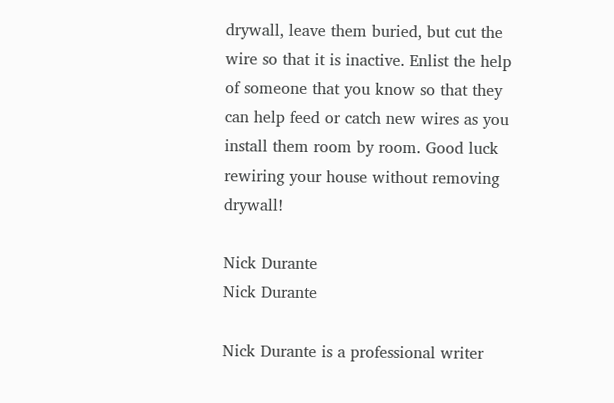drywall, leave them buried, but cut the wire so that it is inactive. Enlist the help of someone that you know so that they can help feed or catch new wires as you install them room by room. Good luck rewiring your house without removing drywall!

Nick Durante
Nick Durante

Nick Durante is a professional writer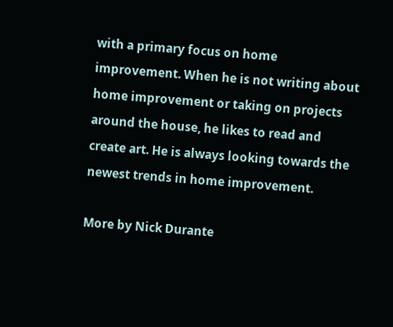with a primary focus on home improvement. When he is not writing about home improvement or taking on projects around the house, he likes to read and create art. He is always looking towards the newest trends in home improvement.

More by Nick Durante